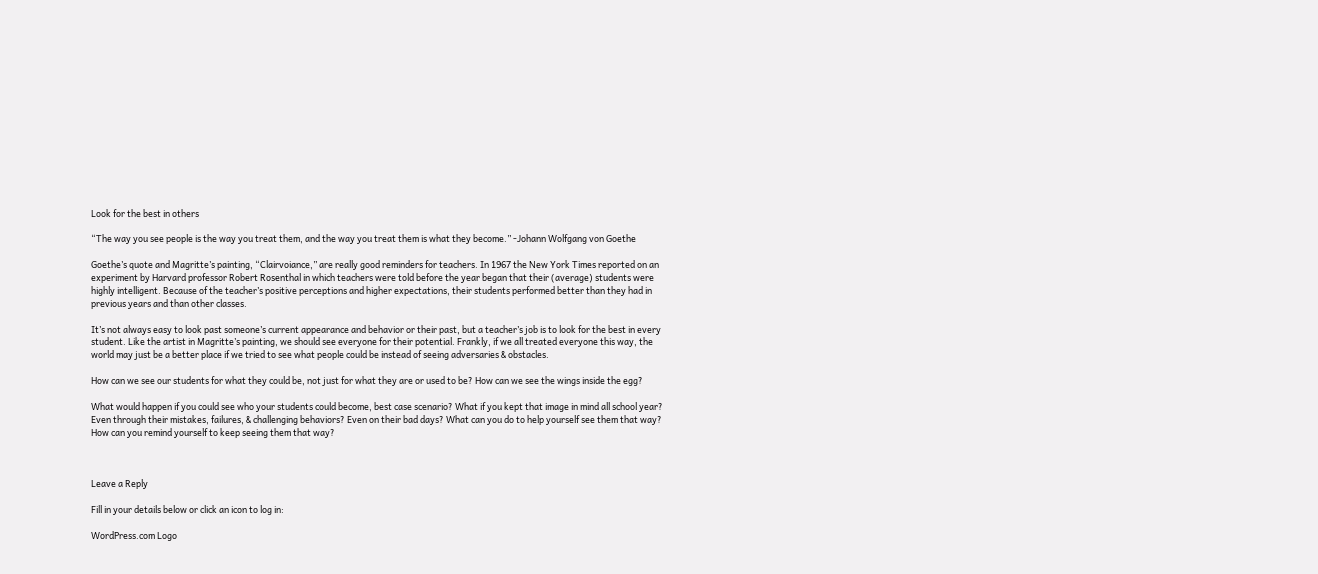Look for the best in others

“The way you see people is the way you treat them, and the way you treat them is what they become.” -Johann Wolfgang von Goethe

Goethe’s quote and Magritte’s painting, “Clairvoiance,” are really good reminders for teachers. In 1967 the New York Times reported on an experiment by Harvard professor Robert Rosenthal in which teachers were told before the year began that their (average) students were highly intelligent. Because of the teacher’s positive perceptions and higher expectations, their students performed better than they had in previous years and than other classes.

It’s not always easy to look past someone’s current appearance and behavior or their past, but a teacher’s job is to look for the best in every student. Like the artist in Magritte’s painting, we should see everyone for their potential. Frankly, if we all treated everyone this way, the world may just be a better place if we tried to see what people could be instead of seeing adversaries & obstacles.

How can we see our students for what they could be, not just for what they are or used to be? How can we see the wings inside the egg?

What would happen if you could see who your students could become, best case scenario? What if you kept that image in mind all school year? Even through their mistakes, failures, & challenging behaviors? Even on their bad days? What can you do to help yourself see them that way? How can you remind yourself to keep seeing them that way?



Leave a Reply

Fill in your details below or click an icon to log in:

WordPress.com Logo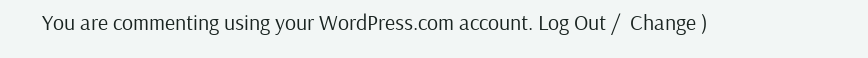You are commenting using your WordPress.com account. Log Out /  Change )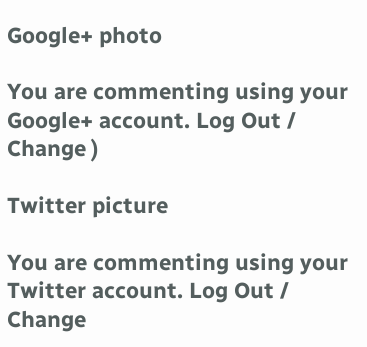Google+ photo

You are commenting using your Google+ account. Log Out /  Change )

Twitter picture

You are commenting using your Twitter account. Log Out /  Change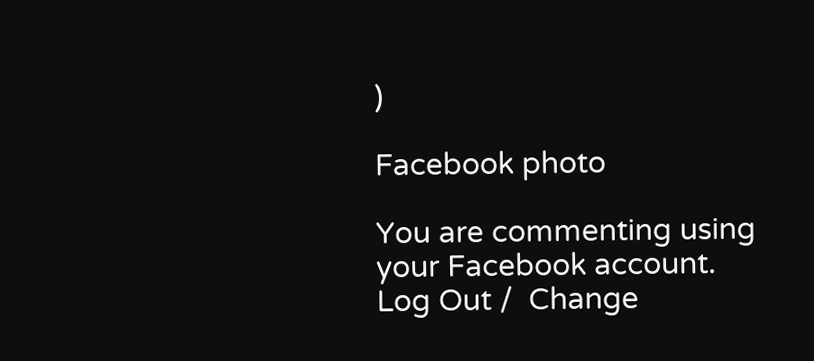)

Facebook photo

You are commenting using your Facebook account. Log Out /  Change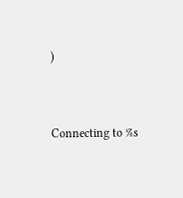)


Connecting to %s